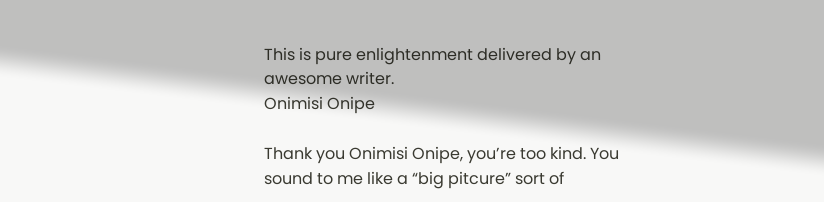This is pure enlightenment delivered by an awesome writer.
Onimisi Onipe

Thank you Onimisi Onipe, you’re too kind. You sound to me like a “big pitcure” sort of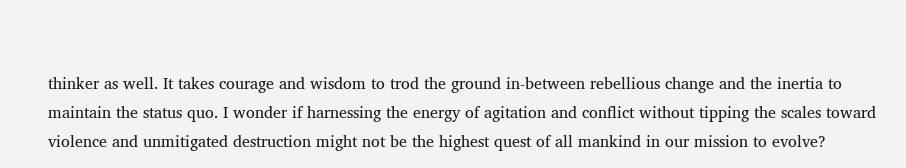thinker as well. It takes courage and wisdom to trod the ground in-between rebellious change and the inertia to maintain the status quo. I wonder if harnessing the energy of agitation and conflict without tipping the scales toward violence and unmitigated destruction might not be the highest quest of all mankind in our mission to evolve?